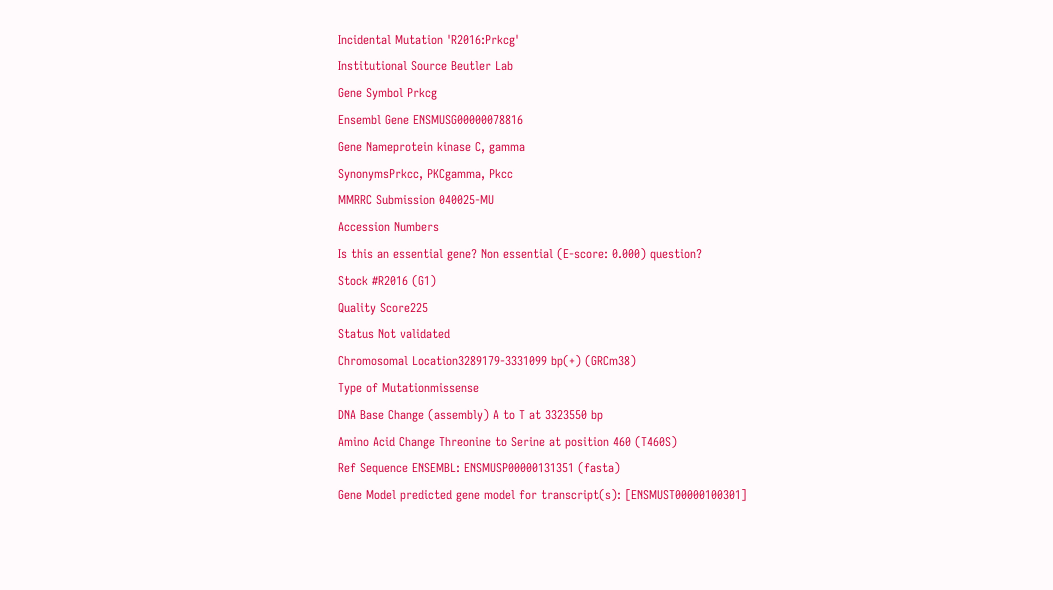Incidental Mutation 'R2016:Prkcg'
Institutional Source Beutler Lab
Gene Symbol Prkcg
Ensembl Gene ENSMUSG00000078816
Gene Nameprotein kinase C, gamma
SynonymsPrkcc, PKCgamma, Pkcc
MMRRC Submission 040025-MU
Accession Numbers
Is this an essential gene? Non essential (E-score: 0.000) question?
Stock #R2016 (G1)
Quality Score225
Status Not validated
Chromosomal Location3289179-3331099 bp(+) (GRCm38)
Type of Mutationmissense
DNA Base Change (assembly) A to T at 3323550 bp
Amino Acid Change Threonine to Serine at position 460 (T460S)
Ref Sequence ENSEMBL: ENSMUSP00000131351 (fasta)
Gene Model predicted gene model for transcript(s): [ENSMUST00000100301]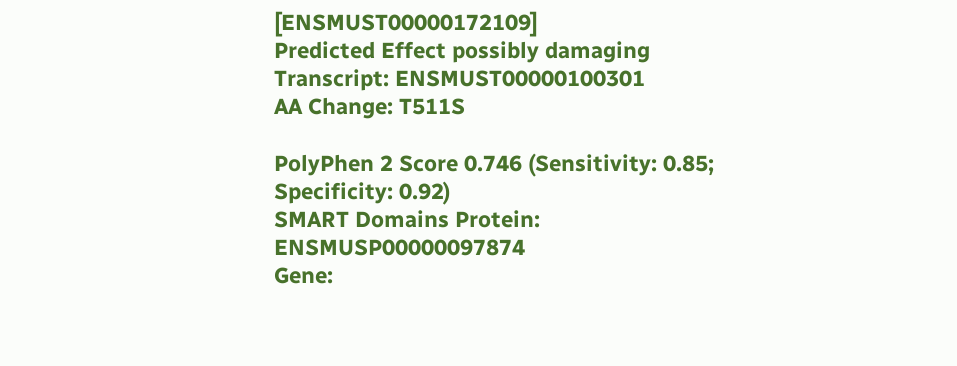[ENSMUST00000172109]
Predicted Effect possibly damaging
Transcript: ENSMUST00000100301
AA Change: T511S

PolyPhen 2 Score 0.746 (Sensitivity: 0.85; Specificity: 0.92)
SMART Domains Protein: ENSMUSP00000097874
Gene: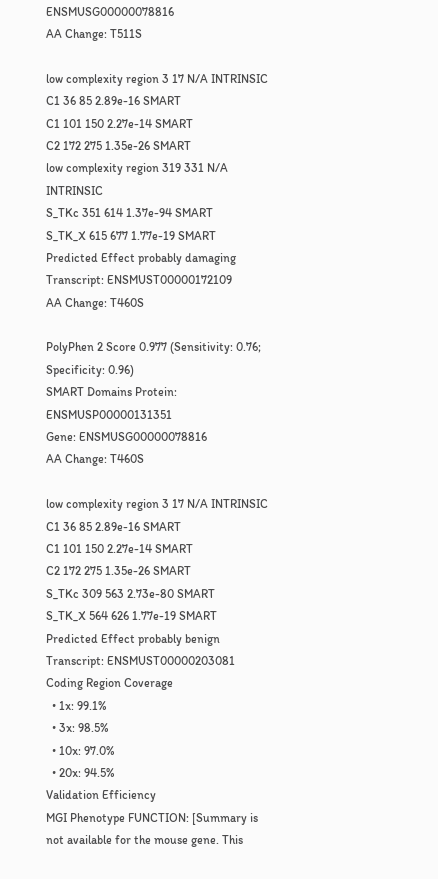ENSMUSG00000078816
AA Change: T511S

low complexity region 3 17 N/A INTRINSIC
C1 36 85 2.89e-16 SMART
C1 101 150 2.27e-14 SMART
C2 172 275 1.35e-26 SMART
low complexity region 319 331 N/A INTRINSIC
S_TKc 351 614 1.37e-94 SMART
S_TK_X 615 677 1.77e-19 SMART
Predicted Effect probably damaging
Transcript: ENSMUST00000172109
AA Change: T460S

PolyPhen 2 Score 0.977 (Sensitivity: 0.76; Specificity: 0.96)
SMART Domains Protein: ENSMUSP00000131351
Gene: ENSMUSG00000078816
AA Change: T460S

low complexity region 3 17 N/A INTRINSIC
C1 36 85 2.89e-16 SMART
C1 101 150 2.27e-14 SMART
C2 172 275 1.35e-26 SMART
S_TKc 309 563 2.73e-80 SMART
S_TK_X 564 626 1.77e-19 SMART
Predicted Effect probably benign
Transcript: ENSMUST00000203081
Coding Region Coverage
  • 1x: 99.1%
  • 3x: 98.5%
  • 10x: 97.0%
  • 20x: 94.5%
Validation Efficiency
MGI Phenotype FUNCTION: [Summary is not available for the mouse gene. This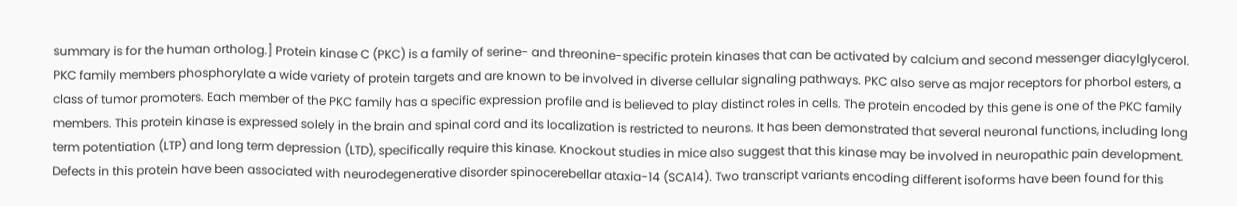summary is for the human ortholog.] Protein kinase C (PKC) is a family of serine- and threonine-specific protein kinases that can be activated by calcium and second messenger diacylglycerol. PKC family members phosphorylate a wide variety of protein targets and are known to be involved in diverse cellular signaling pathways. PKC also serve as major receptors for phorbol esters, a class of tumor promoters. Each member of the PKC family has a specific expression profile and is believed to play distinct roles in cells. The protein encoded by this gene is one of the PKC family members. This protein kinase is expressed solely in the brain and spinal cord and its localization is restricted to neurons. It has been demonstrated that several neuronal functions, including long term potentiation (LTP) and long term depression (LTD), specifically require this kinase. Knockout studies in mice also suggest that this kinase may be involved in neuropathic pain development. Defects in this protein have been associated with neurodegenerative disorder spinocerebellar ataxia-14 (SCA14). Two transcript variants encoding different isoforms have been found for this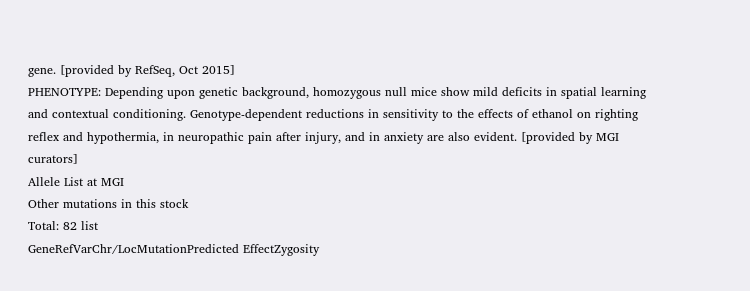gene. [provided by RefSeq, Oct 2015]
PHENOTYPE: Depending upon genetic background, homozygous null mice show mild deficits in spatial learning and contextual conditioning. Genotype-dependent reductions in sensitivity to the effects of ethanol on righting reflex and hypothermia, in neuropathic pain after injury, and in anxiety are also evident. [provided by MGI curators]
Allele List at MGI
Other mutations in this stock
Total: 82 list
GeneRefVarChr/LocMutationPredicted EffectZygosity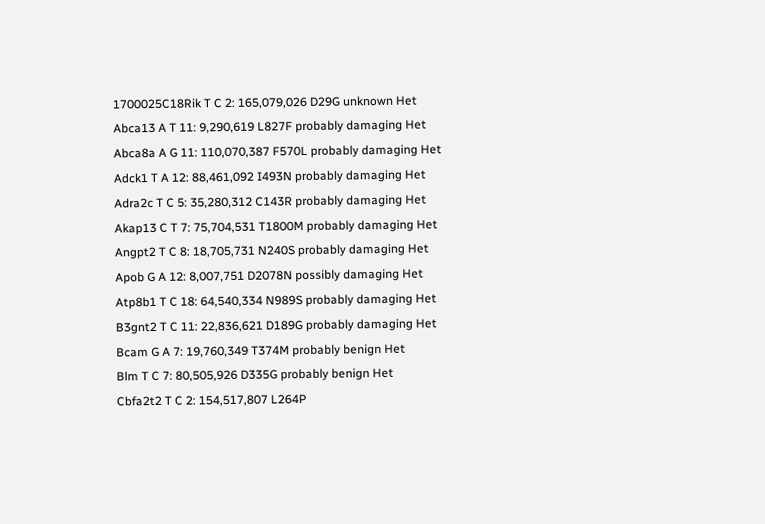1700025C18Rik T C 2: 165,079,026 D29G unknown Het
Abca13 A T 11: 9,290,619 L827F probably damaging Het
Abca8a A G 11: 110,070,387 F570L probably damaging Het
Adck1 T A 12: 88,461,092 I493N probably damaging Het
Adra2c T C 5: 35,280,312 C143R probably damaging Het
Akap13 C T 7: 75,704,531 T1800M probably damaging Het
Angpt2 T C 8: 18,705,731 N240S probably damaging Het
Apob G A 12: 8,007,751 D2078N possibly damaging Het
Atp8b1 T C 18: 64,540,334 N989S probably damaging Het
B3gnt2 T C 11: 22,836,621 D189G probably damaging Het
Bcam G A 7: 19,760,349 T374M probably benign Het
Blm T C 7: 80,505,926 D335G probably benign Het
Cbfa2t2 T C 2: 154,517,807 L264P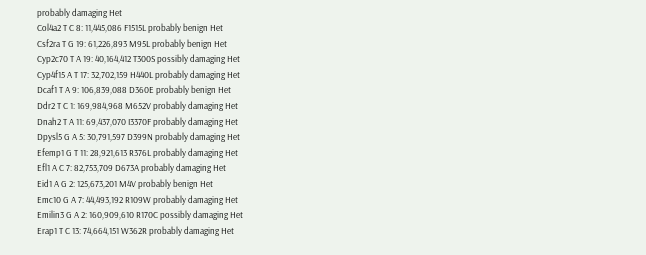probably damaging Het
Col4a2 T C 8: 11,445,086 F1515L probably benign Het
Csf2ra T G 19: 61,226,893 M95L probably benign Het
Cyp2c70 T A 19: 40,164,412 T300S possibly damaging Het
Cyp4f15 A T 17: 32,702,159 H440L probably damaging Het
Dcaf1 T A 9: 106,839,088 D360E probably benign Het
Ddr2 T C 1: 169,984,968 M652V probably damaging Het
Dnah2 T A 11: 69,437,070 I3370F probably damaging Het
Dpysl5 G A 5: 30,791,597 D399N probably damaging Het
Efemp1 G T 11: 28,921,613 R376L probably damaging Het
Efl1 A C 7: 82,753,709 D673A probably damaging Het
Eid1 A G 2: 125,673,201 M4V probably benign Het
Emc10 G A 7: 44,493,192 R109W probably damaging Het
Emilin3 G A 2: 160,909,610 R170C possibly damaging Het
Erap1 T C 13: 74,664,151 W362R probably damaging Het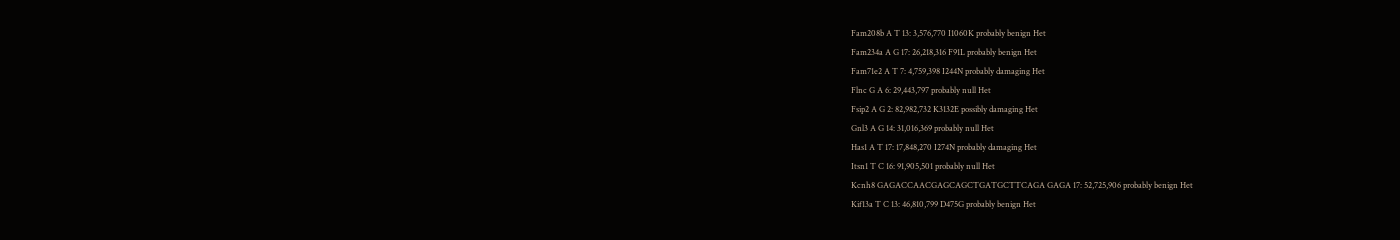Fam208b A T 13: 3,576,770 I1060K probably benign Het
Fam234a A G 17: 26,218,316 F91L probably benign Het
Fam71e2 A T 7: 4,759,398 I244N probably damaging Het
Flnc G A 6: 29,443,797 probably null Het
Fsip2 A G 2: 82,982,732 K3132E possibly damaging Het
Gnl3 A G 14: 31,016,369 probably null Het
Has1 A T 17: 17,848,270 I274N probably damaging Het
Itsn1 T C 16: 91,905,501 probably null Het
Kcnh8 GAGACCAACGAGCAGCTGATGCTTCAGA GAGA 17: 52,725,906 probably benign Het
Kif13a T C 13: 46,810,799 D475G probably benign Het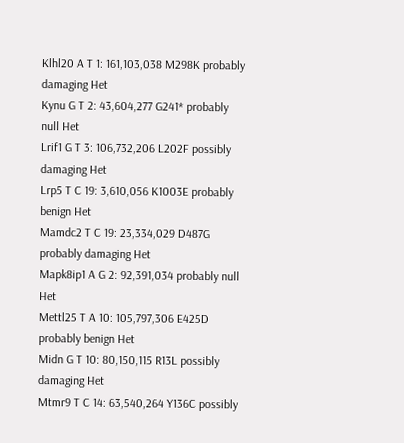Klhl20 A T 1: 161,103,038 M298K probably damaging Het
Kynu G T 2: 43,604,277 G241* probably null Het
Lrif1 G T 3: 106,732,206 L202F possibly damaging Het
Lrp5 T C 19: 3,610,056 K1003E probably benign Het
Mamdc2 T C 19: 23,334,029 D487G probably damaging Het
Mapk8ip1 A G 2: 92,391,034 probably null Het
Mettl25 T A 10: 105,797,306 E425D probably benign Het
Midn G T 10: 80,150,115 R13L possibly damaging Het
Mtmr9 T C 14: 63,540,264 Y136C possibly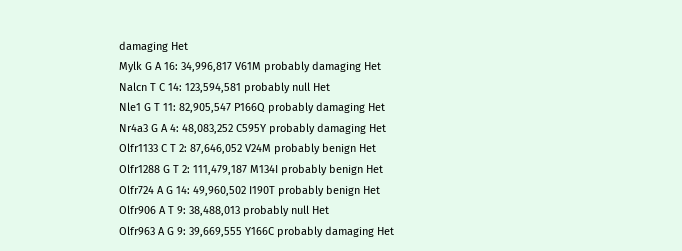damaging Het
Mylk G A 16: 34,996,817 V61M probably damaging Het
Nalcn T C 14: 123,594,581 probably null Het
Nle1 G T 11: 82,905,547 P166Q probably damaging Het
Nr4a3 G A 4: 48,083,252 C595Y probably damaging Het
Olfr1133 C T 2: 87,646,052 V24M probably benign Het
Olfr1288 G T 2: 111,479,187 M134I probably benign Het
Olfr724 A G 14: 49,960,502 I190T probably benign Het
Olfr906 A T 9: 38,488,013 probably null Het
Olfr963 A G 9: 39,669,555 Y166C probably damaging Het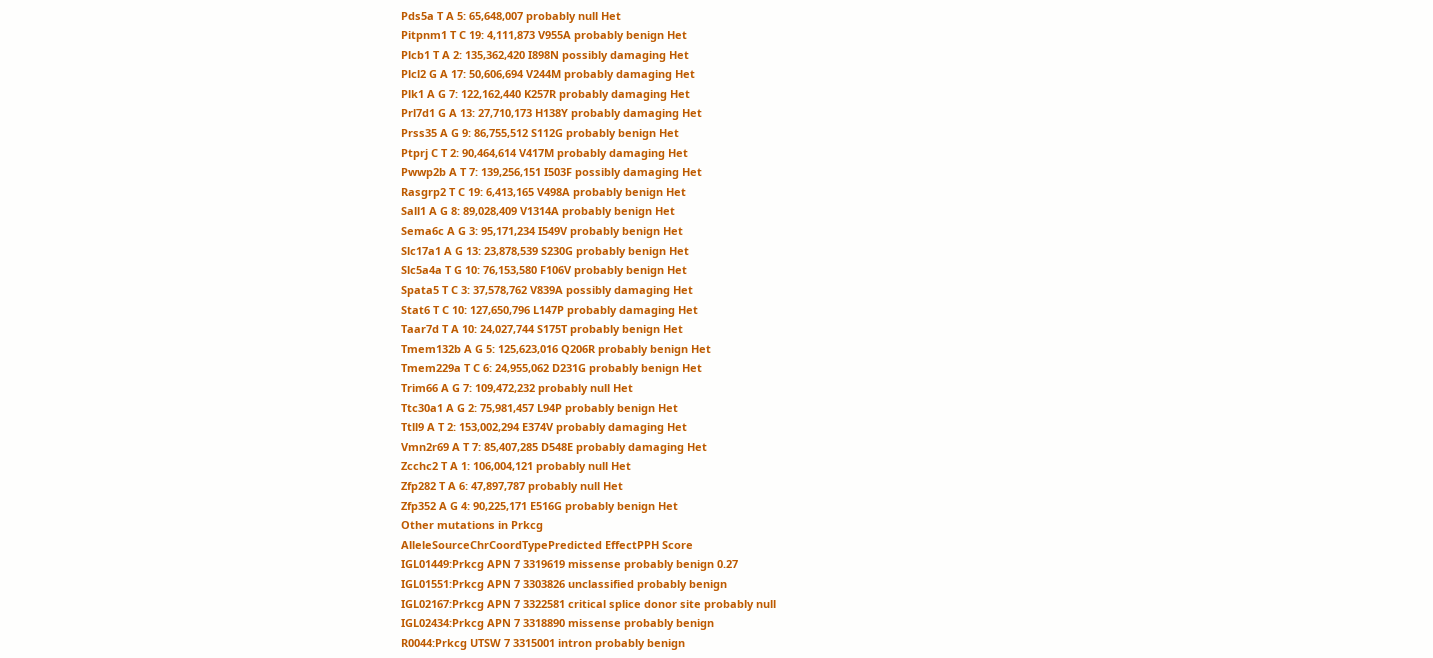Pds5a T A 5: 65,648,007 probably null Het
Pitpnm1 T C 19: 4,111,873 V955A probably benign Het
Plcb1 T A 2: 135,362,420 I898N possibly damaging Het
Plcl2 G A 17: 50,606,694 V244M probably damaging Het
Plk1 A G 7: 122,162,440 K257R probably damaging Het
Prl7d1 G A 13: 27,710,173 H138Y probably damaging Het
Prss35 A G 9: 86,755,512 S112G probably benign Het
Ptprj C T 2: 90,464,614 V417M probably damaging Het
Pwwp2b A T 7: 139,256,151 I503F possibly damaging Het
Rasgrp2 T C 19: 6,413,165 V498A probably benign Het
Sall1 A G 8: 89,028,409 V1314A probably benign Het
Sema6c A G 3: 95,171,234 I549V probably benign Het
Slc17a1 A G 13: 23,878,539 S230G probably benign Het
Slc5a4a T G 10: 76,153,580 F106V probably benign Het
Spata5 T C 3: 37,578,762 V839A possibly damaging Het
Stat6 T C 10: 127,650,796 L147P probably damaging Het
Taar7d T A 10: 24,027,744 S175T probably benign Het
Tmem132b A G 5: 125,623,016 Q206R probably benign Het
Tmem229a T C 6: 24,955,062 D231G probably benign Het
Trim66 A G 7: 109,472,232 probably null Het
Ttc30a1 A G 2: 75,981,457 L94P probably benign Het
Ttll9 A T 2: 153,002,294 E374V probably damaging Het
Vmn2r69 A T 7: 85,407,285 D548E probably damaging Het
Zcchc2 T A 1: 106,004,121 probably null Het
Zfp282 T A 6: 47,897,787 probably null Het
Zfp352 A G 4: 90,225,171 E516G probably benign Het
Other mutations in Prkcg
AlleleSourceChrCoordTypePredicted EffectPPH Score
IGL01449:Prkcg APN 7 3319619 missense probably benign 0.27
IGL01551:Prkcg APN 7 3303826 unclassified probably benign
IGL02167:Prkcg APN 7 3322581 critical splice donor site probably null
IGL02434:Prkcg APN 7 3318890 missense probably benign
R0044:Prkcg UTSW 7 3315001 intron probably benign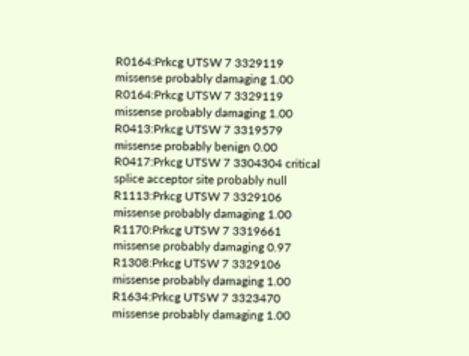R0164:Prkcg UTSW 7 3329119 missense probably damaging 1.00
R0164:Prkcg UTSW 7 3329119 missense probably damaging 1.00
R0413:Prkcg UTSW 7 3319579 missense probably benign 0.00
R0417:Prkcg UTSW 7 3304304 critical splice acceptor site probably null
R1113:Prkcg UTSW 7 3329106 missense probably damaging 1.00
R1170:Prkcg UTSW 7 3319661 missense probably damaging 0.97
R1308:Prkcg UTSW 7 3329106 missense probably damaging 1.00
R1634:Prkcg UTSW 7 3323470 missense probably damaging 1.00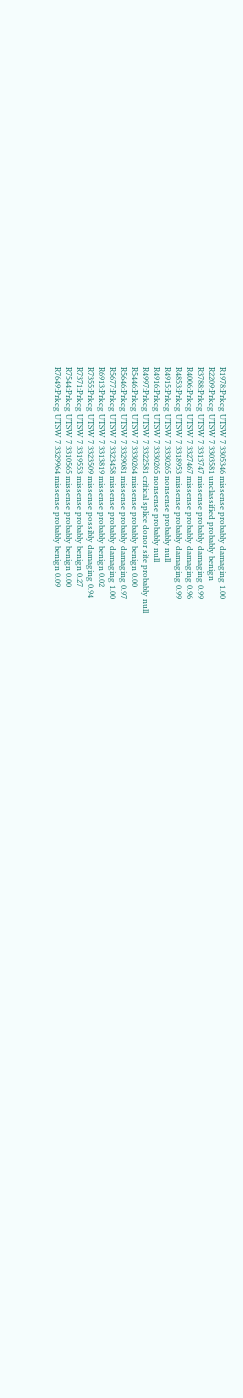R1978:Prkcg UTSW 7 3305346 missense probably damaging 1.00
R2209:Prkcg UTSW 7 3303581 unclassified probably benign
R3788:Prkcg UTSW 7 3313747 missense probably damaging 0.99
R4006:Prkcg UTSW 7 3327467 missense probably damaging 0.96
R4853:Prkcg UTSW 7 3318953 missense probably damaging 0.99
R4915:Prkcg UTSW 7 3330265 nonsense probably null
R4916:Prkcg UTSW 7 3330265 nonsense probably null
R4997:Prkcg UTSW 7 3322581 critical splice donor site probably null
R5446:Prkcg UTSW 7 3330264 missense probably benign 0.00
R5646:Prkcg UTSW 7 3329081 missense probably damaging 0.97
R5677:Prkcg UTSW 7 3323458 missense probably damaging 1.00
R6913:Prkcg UTSW 7 3313819 missense probably benign 0.02
R7355:Prkcg UTSW 7 3323509 missense possibly damaging 0.94
R7371:Prkcg UTSW 7 3319553 missense probably benign 0.27
R7544:Prkcg UTSW 7 3310565 missense probably benign 0.00
R7649:Prkcg UTSW 7 3329964 missense probably benign 0.09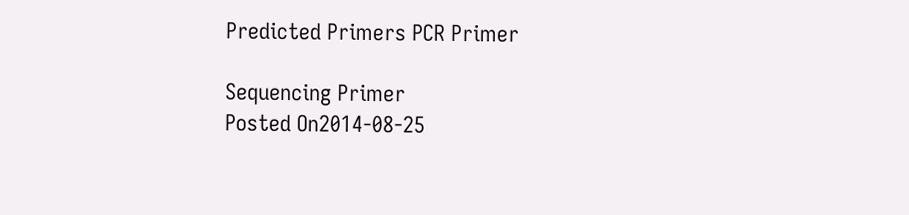Predicted Primers PCR Primer

Sequencing Primer
Posted On2014-08-25